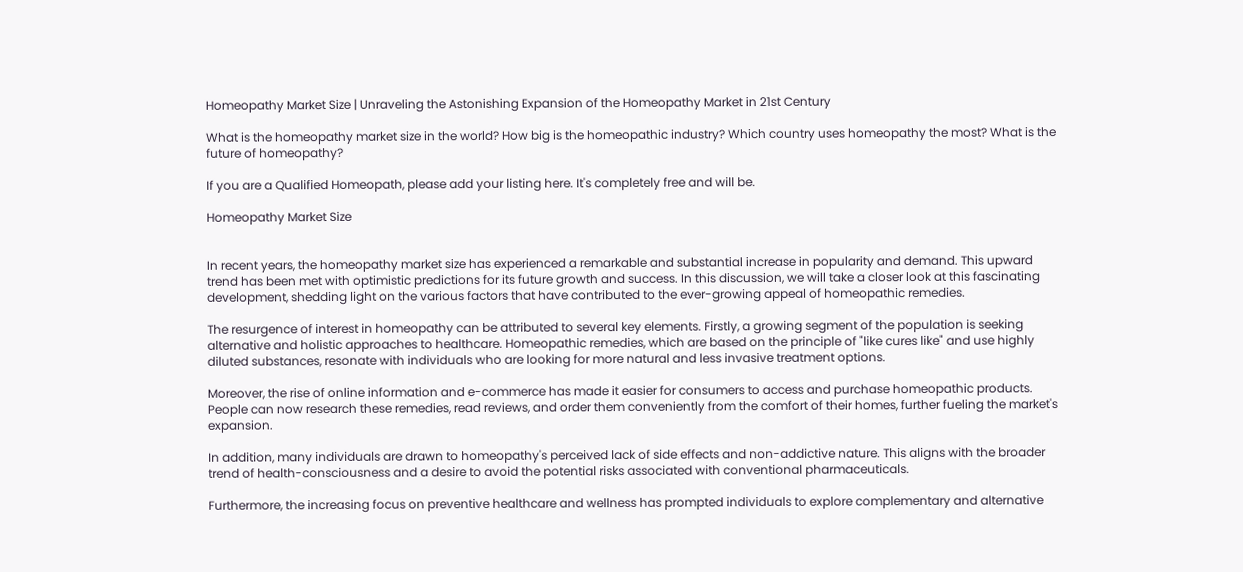Homeopathy Market Size | Unraveling the Astonishing Expansion of the Homeopathy Market in 21st Century

What is the homeopathy market size in the world? How big is the homeopathic industry? Which country uses homeopathy the most? What is the future of homeopathy?

If you are a Qualified Homeopath, please add your listing here. It's completely free and will be.

Homeopathy Market Size


In recent years, the homeopathy market size has experienced a remarkable and substantial increase in popularity and demand. This upward trend has been met with optimistic predictions for its future growth and success. In this discussion, we will take a closer look at this fascinating development, shedding light on the various factors that have contributed to the ever-growing appeal of homeopathic remedies.

The resurgence of interest in homeopathy can be attributed to several key elements. Firstly, a growing segment of the population is seeking alternative and holistic approaches to healthcare. Homeopathic remedies, which are based on the principle of "like cures like" and use highly diluted substances, resonate with individuals who are looking for more natural and less invasive treatment options.

Moreover, the rise of online information and e-commerce has made it easier for consumers to access and purchase homeopathic products. People can now research these remedies, read reviews, and order them conveniently from the comfort of their homes, further fueling the market's expansion.

In addition, many individuals are drawn to homeopathy's perceived lack of side effects and non-addictive nature. This aligns with the broader trend of health-consciousness and a desire to avoid the potential risks associated with conventional pharmaceuticals.

Furthermore, the increasing focus on preventive healthcare and wellness has prompted individuals to explore complementary and alternative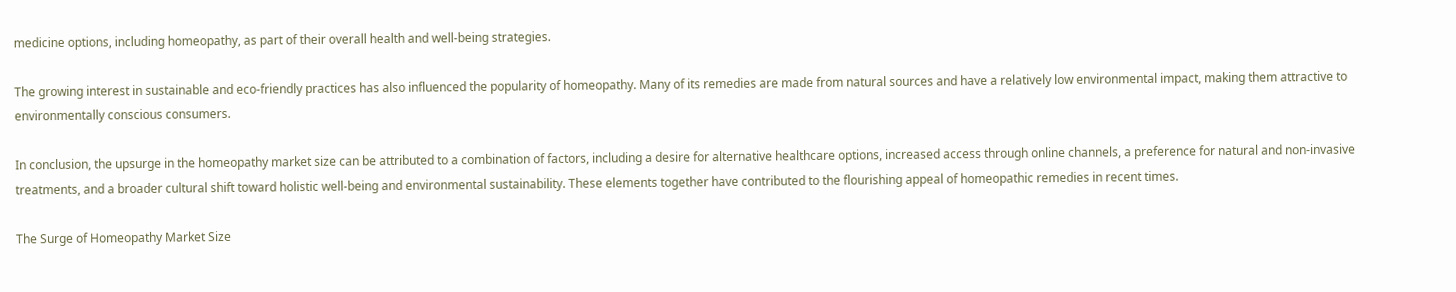medicine options, including homeopathy, as part of their overall health and well-being strategies.

The growing interest in sustainable and eco-friendly practices has also influenced the popularity of homeopathy. Many of its remedies are made from natural sources and have a relatively low environmental impact, making them attractive to environmentally conscious consumers.

In conclusion, the upsurge in the homeopathy market size can be attributed to a combination of factors, including a desire for alternative healthcare options, increased access through online channels, a preference for natural and non-invasive treatments, and a broader cultural shift toward holistic well-being and environmental sustainability. These elements together have contributed to the flourishing appeal of homeopathic remedies in recent times.

The Surge of Homeopathy Market Size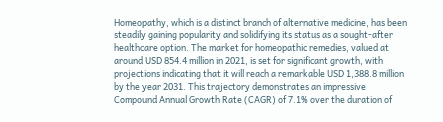Homeopathy, which is a distinct branch of alternative medicine, has been steadily gaining popularity and solidifying its status as a sought-after healthcare option. The market for homeopathic remedies, valued at around USD 854.4 million in 2021, is set for significant growth, with projections indicating that it will reach a remarkable USD 1,388.8 million by the year 2031. This trajectory demonstrates an impressive Compound Annual Growth Rate (CAGR) of 7.1% over the duration of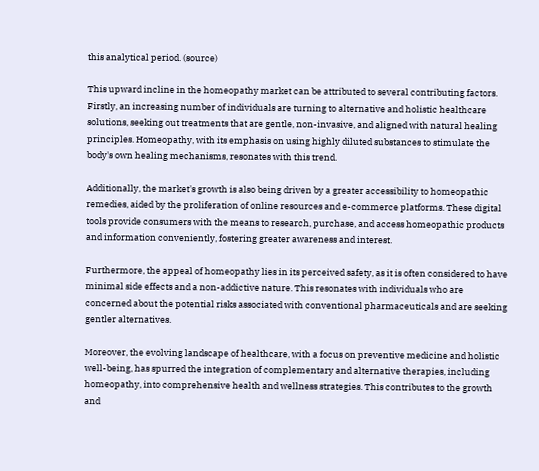this analytical period. (source)

This upward incline in the homeopathy market can be attributed to several contributing factors. Firstly, an increasing number of individuals are turning to alternative and holistic healthcare solutions, seeking out treatments that are gentle, non-invasive, and aligned with natural healing principles. Homeopathy, with its emphasis on using highly diluted substances to stimulate the body's own healing mechanisms, resonates with this trend.

Additionally, the market's growth is also being driven by a greater accessibility to homeopathic remedies, aided by the proliferation of online resources and e-commerce platforms. These digital tools provide consumers with the means to research, purchase, and access homeopathic products and information conveniently, fostering greater awareness and interest.

Furthermore, the appeal of homeopathy lies in its perceived safety, as it is often considered to have minimal side effects and a non-addictive nature. This resonates with individuals who are concerned about the potential risks associated with conventional pharmaceuticals and are seeking gentler alternatives.

Moreover, the evolving landscape of healthcare, with a focus on preventive medicine and holistic well-being, has spurred the integration of complementary and alternative therapies, including homeopathy, into comprehensive health and wellness strategies. This contributes to the growth and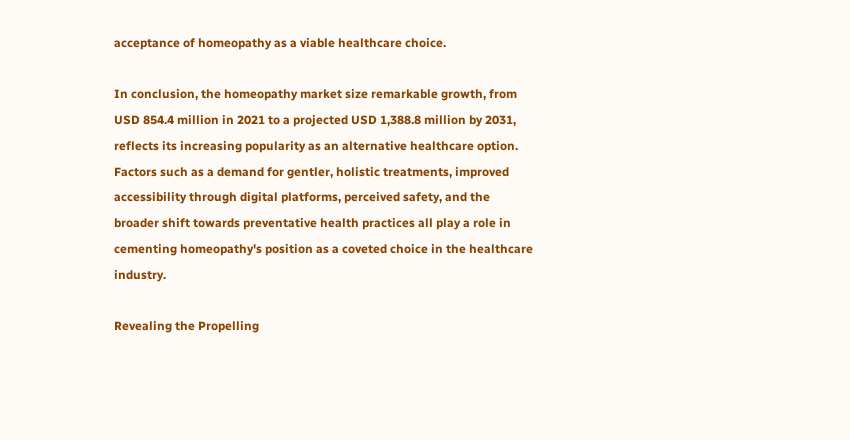acceptance of homeopathy as a viable healthcare choice.

In conclusion, the homeopathy market size remarkable growth, from USD 854.4 million in 2021 to a projected USD 1,388.8 million by 2031, reflects its increasing popularity as an alternative healthcare option. Factors such as a demand for gentler, holistic treatments, improved accessibility through digital platforms, perceived safety, and the broader shift towards preventative health practices all play a role in cementing homeopathy's position as a coveted choice in the healthcare industry.

Revealing the Propelling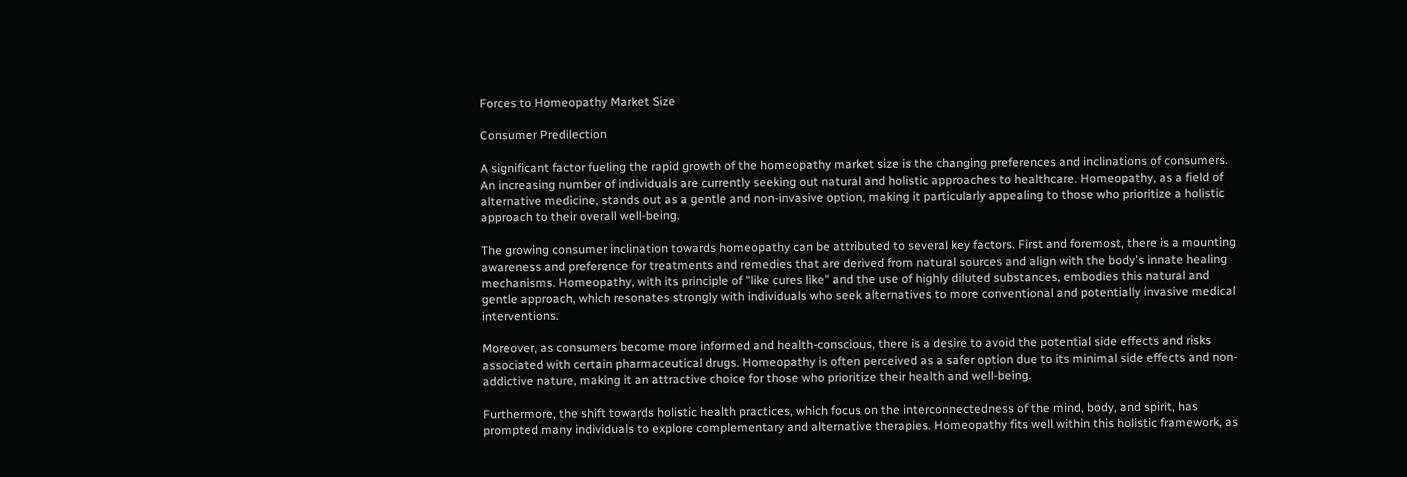Forces to Homeopathy Market Size

Consumer Predilection

A significant factor fueling the rapid growth of the homeopathy market size is the changing preferences and inclinations of consumers. An increasing number of individuals are currently seeking out natural and holistic approaches to healthcare. Homeopathy, as a field of alternative medicine, stands out as a gentle and non-invasive option, making it particularly appealing to those who prioritize a holistic approach to their overall well-being.

The growing consumer inclination towards homeopathy can be attributed to several key factors. First and foremost, there is a mounting awareness and preference for treatments and remedies that are derived from natural sources and align with the body's innate healing mechanisms. Homeopathy, with its principle of "like cures like" and the use of highly diluted substances, embodies this natural and gentle approach, which resonates strongly with individuals who seek alternatives to more conventional and potentially invasive medical interventions.

Moreover, as consumers become more informed and health-conscious, there is a desire to avoid the potential side effects and risks associated with certain pharmaceutical drugs. Homeopathy is often perceived as a safer option due to its minimal side effects and non-addictive nature, making it an attractive choice for those who prioritize their health and well-being.

Furthermore, the shift towards holistic health practices, which focus on the interconnectedness of the mind, body, and spirit, has prompted many individuals to explore complementary and alternative therapies. Homeopathy fits well within this holistic framework, as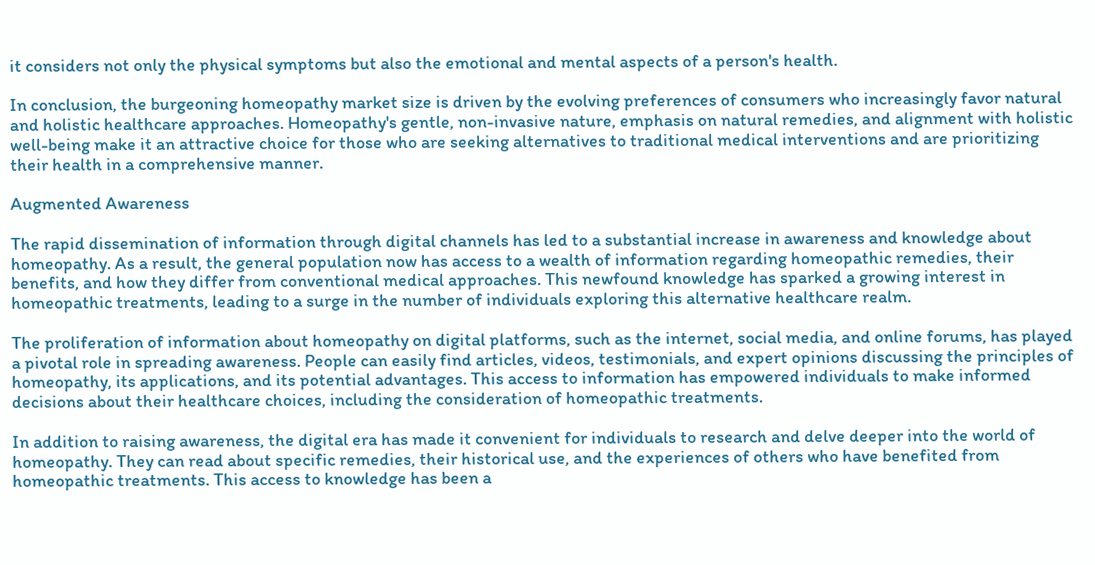it considers not only the physical symptoms but also the emotional and mental aspects of a person's health.

In conclusion, the burgeoning homeopathy market size is driven by the evolving preferences of consumers who increasingly favor natural and holistic healthcare approaches. Homeopathy's gentle, non-invasive nature, emphasis on natural remedies, and alignment with holistic well-being make it an attractive choice for those who are seeking alternatives to traditional medical interventions and are prioritizing their health in a comprehensive manner.

Augmented Awareness

The rapid dissemination of information through digital channels has led to a substantial increase in awareness and knowledge about homeopathy. As a result, the general population now has access to a wealth of information regarding homeopathic remedies, their benefits, and how they differ from conventional medical approaches. This newfound knowledge has sparked a growing interest in homeopathic treatments, leading to a surge in the number of individuals exploring this alternative healthcare realm.

The proliferation of information about homeopathy on digital platforms, such as the internet, social media, and online forums, has played a pivotal role in spreading awareness. People can easily find articles, videos, testimonials, and expert opinions discussing the principles of homeopathy, its applications, and its potential advantages. This access to information has empowered individuals to make informed decisions about their healthcare choices, including the consideration of homeopathic treatments.

In addition to raising awareness, the digital era has made it convenient for individuals to research and delve deeper into the world of homeopathy. They can read about specific remedies, their historical use, and the experiences of others who have benefited from homeopathic treatments. This access to knowledge has been a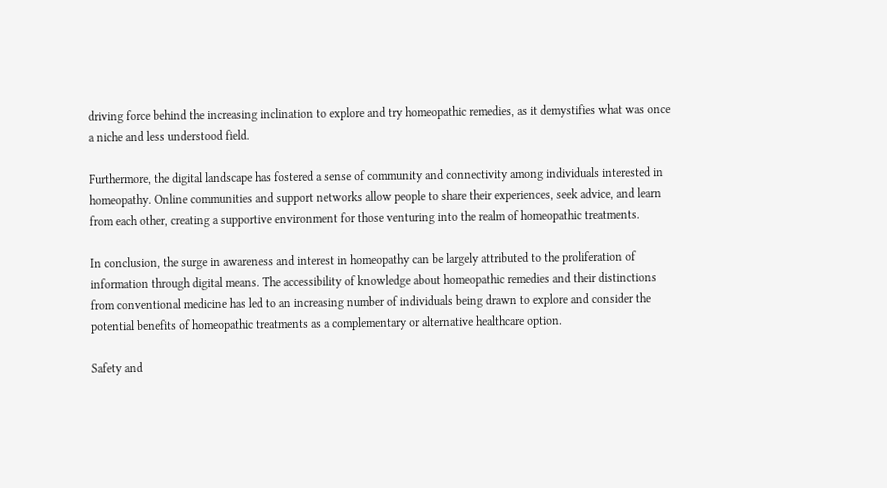driving force behind the increasing inclination to explore and try homeopathic remedies, as it demystifies what was once a niche and less understood field.

Furthermore, the digital landscape has fostered a sense of community and connectivity among individuals interested in homeopathy. Online communities and support networks allow people to share their experiences, seek advice, and learn from each other, creating a supportive environment for those venturing into the realm of homeopathic treatments.

In conclusion, the surge in awareness and interest in homeopathy can be largely attributed to the proliferation of information through digital means. The accessibility of knowledge about homeopathic remedies and their distinctions from conventional medicine has led to an increasing number of individuals being drawn to explore and consider the potential benefits of homeopathic treatments as a complementary or alternative healthcare option.

Safety and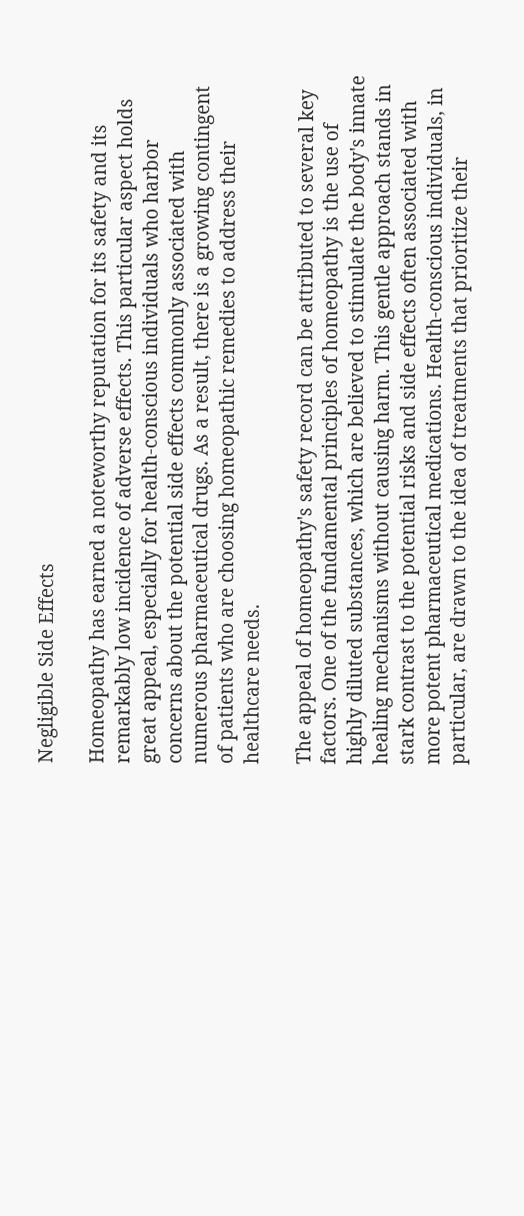Negligible Side Effects

Homeopathy has earned a noteworthy reputation for its safety and its remarkably low incidence of adverse effects. This particular aspect holds great appeal, especially for health-conscious individuals who harbor concerns about the potential side effects commonly associated with numerous pharmaceutical drugs. As a result, there is a growing contingent of patients who are choosing homeopathic remedies to address their healthcare needs.

The appeal of homeopathy's safety record can be attributed to several key factors. One of the fundamental principles of homeopathy is the use of highly diluted substances, which are believed to stimulate the body's innate healing mechanisms without causing harm. This gentle approach stands in stark contrast to the potential risks and side effects often associated with more potent pharmaceutical medications. Health-conscious individuals, in particular, are drawn to the idea of treatments that prioritize their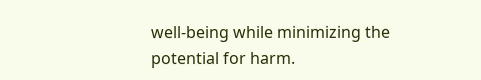well-being while minimizing the potential for harm.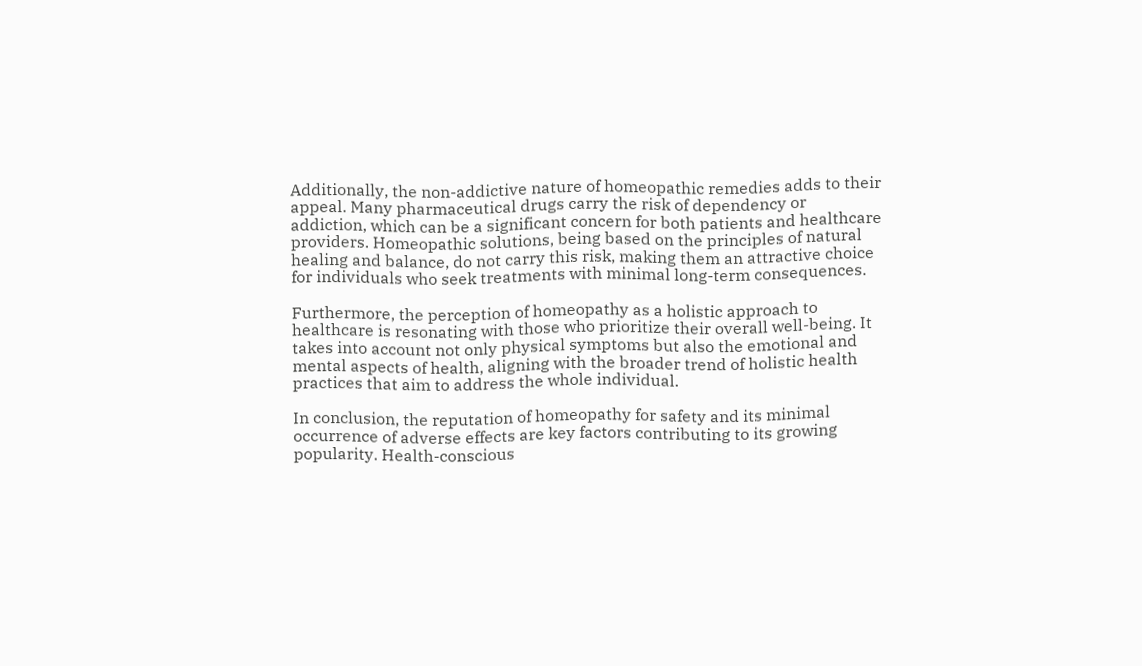Additionally, the non-addictive nature of homeopathic remedies adds to their appeal. Many pharmaceutical drugs carry the risk of dependency or addiction, which can be a significant concern for both patients and healthcare providers. Homeopathic solutions, being based on the principles of natural healing and balance, do not carry this risk, making them an attractive choice for individuals who seek treatments with minimal long-term consequences.

Furthermore, the perception of homeopathy as a holistic approach to healthcare is resonating with those who prioritize their overall well-being. It takes into account not only physical symptoms but also the emotional and mental aspects of health, aligning with the broader trend of holistic health practices that aim to address the whole individual.

In conclusion, the reputation of homeopathy for safety and its minimal occurrence of adverse effects are key factors contributing to its growing popularity. Health-conscious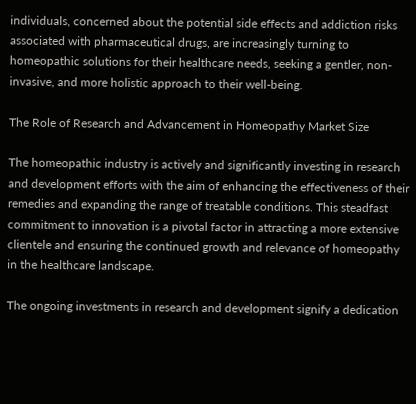individuals, concerned about the potential side effects and addiction risks associated with pharmaceutical drugs, are increasingly turning to homeopathic solutions for their healthcare needs, seeking a gentler, non-invasive, and more holistic approach to their well-being.

The Role of Research and Advancement in Homeopathy Market Size

The homeopathic industry is actively and significantly investing in research and development efforts with the aim of enhancing the effectiveness of their remedies and expanding the range of treatable conditions. This steadfast commitment to innovation is a pivotal factor in attracting a more extensive clientele and ensuring the continued growth and relevance of homeopathy in the healthcare landscape.

The ongoing investments in research and development signify a dedication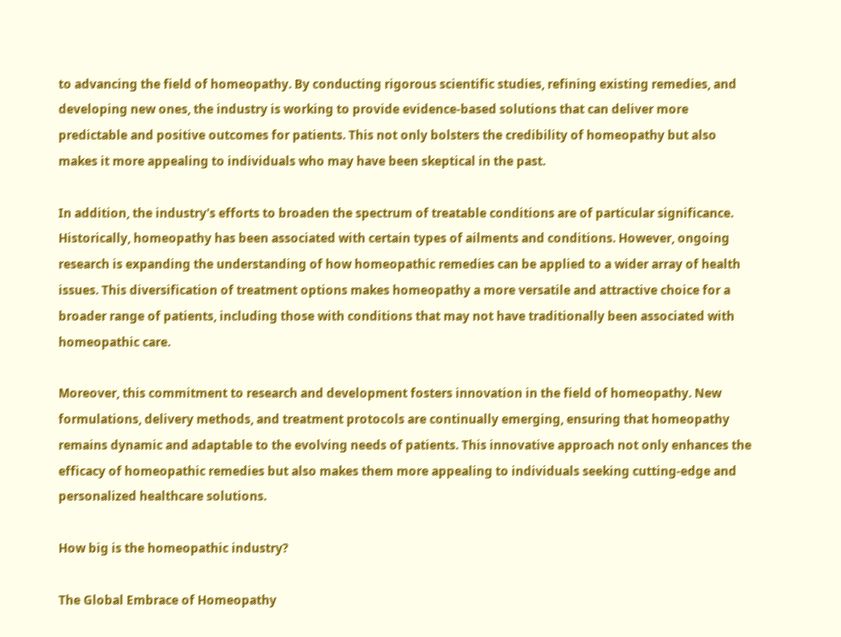to advancing the field of homeopathy. By conducting rigorous scientific studies, refining existing remedies, and developing new ones, the industry is working to provide evidence-based solutions that can deliver more predictable and positive outcomes for patients. This not only bolsters the credibility of homeopathy but also makes it more appealing to individuals who may have been skeptical in the past.

In addition, the industry's efforts to broaden the spectrum of treatable conditions are of particular significance. Historically, homeopathy has been associated with certain types of ailments and conditions. However, ongoing research is expanding the understanding of how homeopathic remedies can be applied to a wider array of health issues. This diversification of treatment options makes homeopathy a more versatile and attractive choice for a broader range of patients, including those with conditions that may not have traditionally been associated with homeopathic care.

Moreover, this commitment to research and development fosters innovation in the field of homeopathy. New formulations, delivery methods, and treatment protocols are continually emerging, ensuring that homeopathy remains dynamic and adaptable to the evolving needs of patients. This innovative approach not only enhances the efficacy of homeopathic remedies but also makes them more appealing to individuals seeking cutting-edge and personalized healthcare solutions.

How big is the homeopathic industry?

The Global Embrace of Homeopathy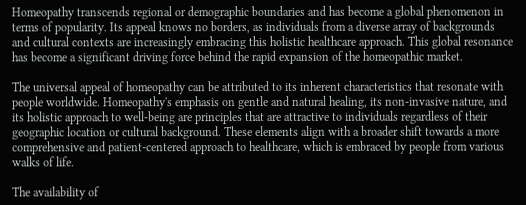Homeopathy transcends regional or demographic boundaries and has become a global phenomenon in terms of popularity. Its appeal knows no borders, as individuals from a diverse array of backgrounds and cultural contexts are increasingly embracing this holistic healthcare approach. This global resonance has become a significant driving force behind the rapid expansion of the homeopathic market.

The universal appeal of homeopathy can be attributed to its inherent characteristics that resonate with people worldwide. Homeopathy's emphasis on gentle and natural healing, its non-invasive nature, and its holistic approach to well-being are principles that are attractive to individuals regardless of their geographic location or cultural background. These elements align with a broader shift towards a more comprehensive and patient-centered approach to healthcare, which is embraced by people from various walks of life.

The availability of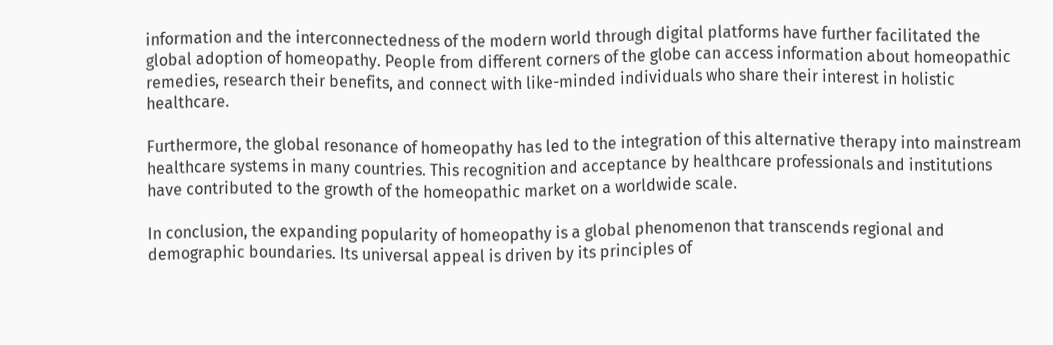information and the interconnectedness of the modern world through digital platforms have further facilitated the global adoption of homeopathy. People from different corners of the globe can access information about homeopathic remedies, research their benefits, and connect with like-minded individuals who share their interest in holistic healthcare.

Furthermore, the global resonance of homeopathy has led to the integration of this alternative therapy into mainstream healthcare systems in many countries. This recognition and acceptance by healthcare professionals and institutions have contributed to the growth of the homeopathic market on a worldwide scale.

In conclusion, the expanding popularity of homeopathy is a global phenomenon that transcends regional and demographic boundaries. Its universal appeal is driven by its principles of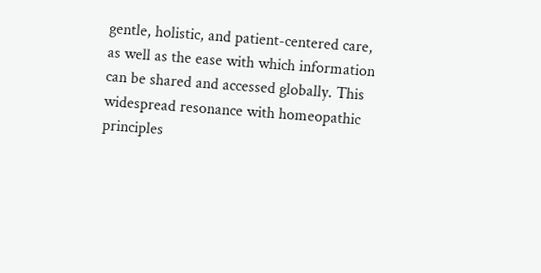gentle, holistic, and patient-centered care, as well as the ease with which information can be shared and accessed globally. This widespread resonance with homeopathic principles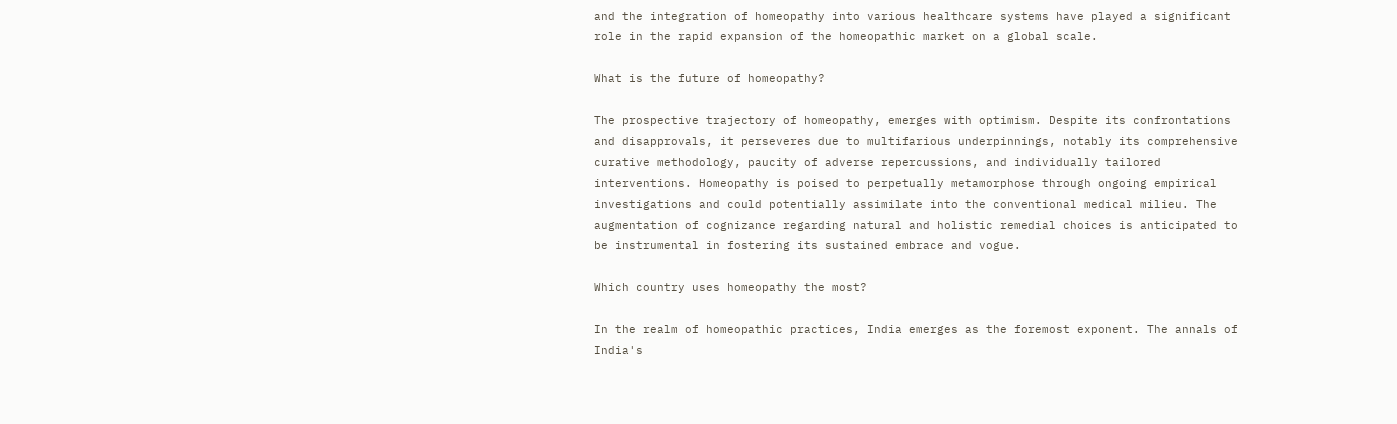and the integration of homeopathy into various healthcare systems have played a significant role in the rapid expansion of the homeopathic market on a global scale.

What is the future of homeopathy?

The prospective trajectory of homeopathy, emerges with optimism. Despite its confrontations and disapprovals, it perseveres due to multifarious underpinnings, notably its comprehensive curative methodology, paucity of adverse repercussions, and individually tailored interventions. Homeopathy is poised to perpetually metamorphose through ongoing empirical investigations and could potentially assimilate into the conventional medical milieu. The augmentation of cognizance regarding natural and holistic remedial choices is anticipated to be instrumental in fostering its sustained embrace and vogue.

Which country uses homeopathy the most?

In the realm of homeopathic practices, India emerges as the foremost exponent. The annals of India's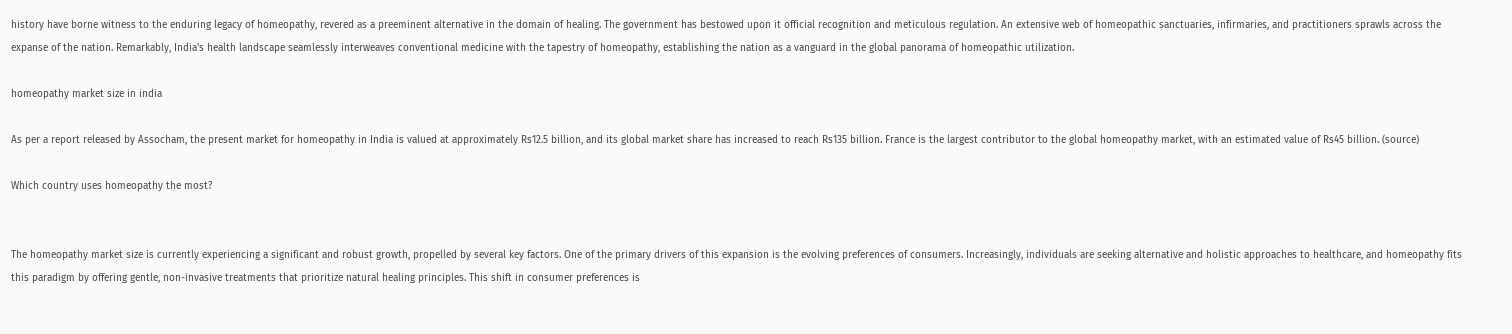history have borne witness to the enduring legacy of homeopathy, revered as a preeminent alternative in the domain of healing. The government has bestowed upon it official recognition and meticulous regulation. An extensive web of homeopathic sanctuaries, infirmaries, and practitioners sprawls across the expanse of the nation. Remarkably, India's health landscape seamlessly interweaves conventional medicine with the tapestry of homeopathy, establishing the nation as a vanguard in the global panorama of homeopathic utilization.

homeopathy market size in india

As per a report released by Assocham, the present market for homeopathy in India is valued at approximately Rs12.5 billion, and its global market share has increased to reach Rs135 billion. France is the largest contributor to the global homeopathy market, with an estimated value of Rs45 billion. (source)

Which country uses homeopathy the most?


The homeopathy market size is currently experiencing a significant and robust growth, propelled by several key factors. One of the primary drivers of this expansion is the evolving preferences of consumers. Increasingly, individuals are seeking alternative and holistic approaches to healthcare, and homeopathy fits this paradigm by offering gentle, non-invasive treatments that prioritize natural healing principles. This shift in consumer preferences is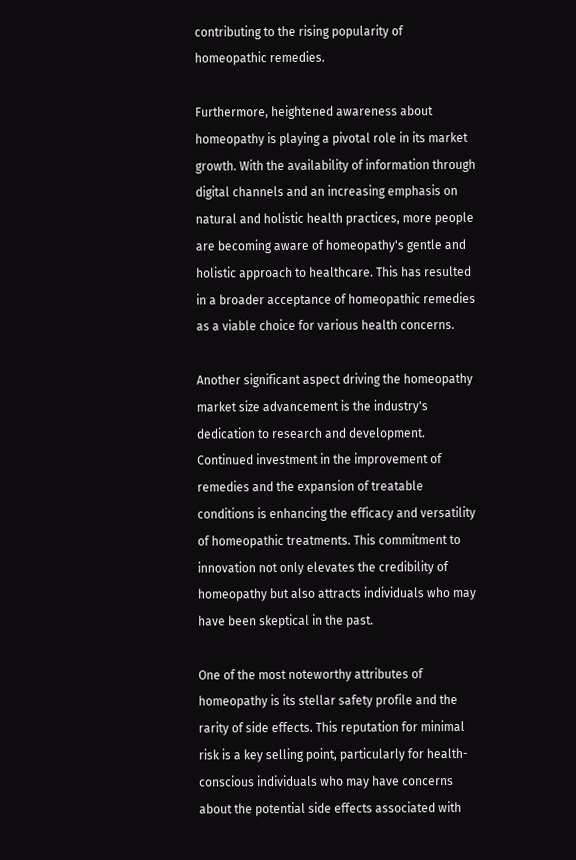contributing to the rising popularity of homeopathic remedies.

Furthermore, heightened awareness about homeopathy is playing a pivotal role in its market growth. With the availability of information through digital channels and an increasing emphasis on natural and holistic health practices, more people are becoming aware of homeopathy's gentle and holistic approach to healthcare. This has resulted in a broader acceptance of homeopathic remedies as a viable choice for various health concerns.

Another significant aspect driving the homeopathy market size advancement is the industry's dedication to research and development. Continued investment in the improvement of remedies and the expansion of treatable conditions is enhancing the efficacy and versatility of homeopathic treatments. This commitment to innovation not only elevates the credibility of homeopathy but also attracts individuals who may have been skeptical in the past.

One of the most noteworthy attributes of homeopathy is its stellar safety profile and the rarity of side effects. This reputation for minimal risk is a key selling point, particularly for health-conscious individuals who may have concerns about the potential side effects associated with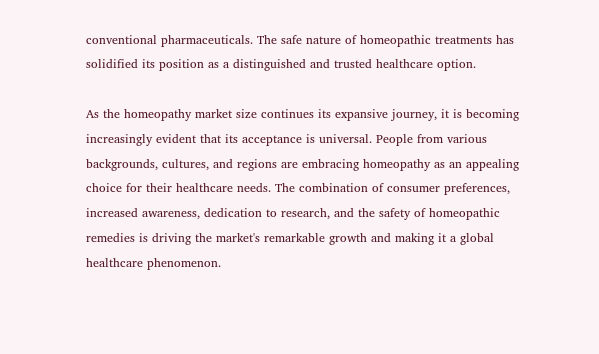conventional pharmaceuticals. The safe nature of homeopathic treatments has solidified its position as a distinguished and trusted healthcare option.

As the homeopathy market size continues its expansive journey, it is becoming increasingly evident that its acceptance is universal. People from various backgrounds, cultures, and regions are embracing homeopathy as an appealing choice for their healthcare needs. The combination of consumer preferences, increased awareness, dedication to research, and the safety of homeopathic remedies is driving the market's remarkable growth and making it a global healthcare phenomenon.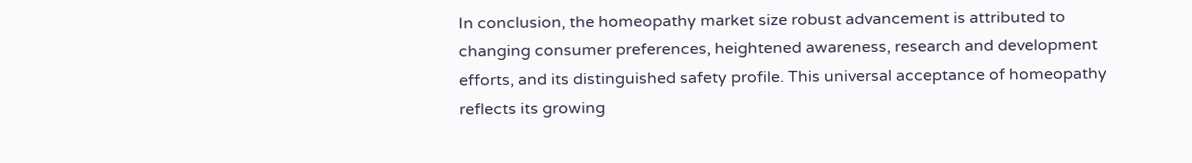In conclusion, the homeopathy market size robust advancement is attributed to changing consumer preferences, heightened awareness, research and development efforts, and its distinguished safety profile. This universal acceptance of homeopathy reflects its growing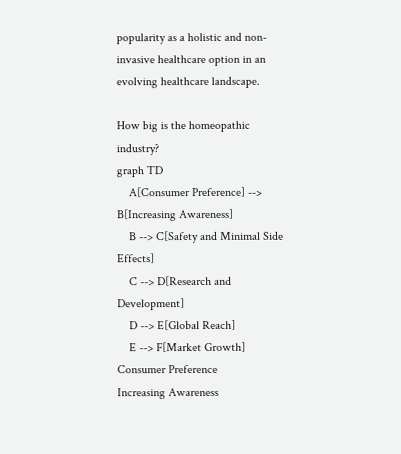popularity as a holistic and non-invasive healthcare option in an evolving healthcare landscape.

How big is the homeopathic industry?
graph TD
    A[Consumer Preference] --> B[Increasing Awareness]
    B --> C[Safety and Minimal Side Effects]
    C --> D[Research and Development]
    D --> E[Global Reach]
    E --> F[Market Growth]
Consumer Preference
Increasing Awareness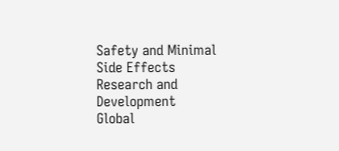Safety and Minimal Side Effects
Research and Development
Global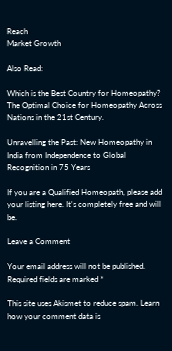Reach
Market Growth

Also Read:

Which is the Best Country for Homeopathy? The Optimal Choice for Homeopathy Across Nations in the 21st Century.

Unravelling the Past: New Homeopathy in India from Independence to Global Recognition in 75 Years

If you are a Qualified Homeopath, please add your listing here. It's completely free and will be.

Leave a Comment

Your email address will not be published. Required fields are marked *

This site uses Akismet to reduce spam. Learn how your comment data is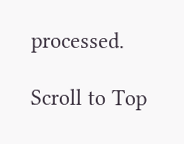processed.

Scroll to Top